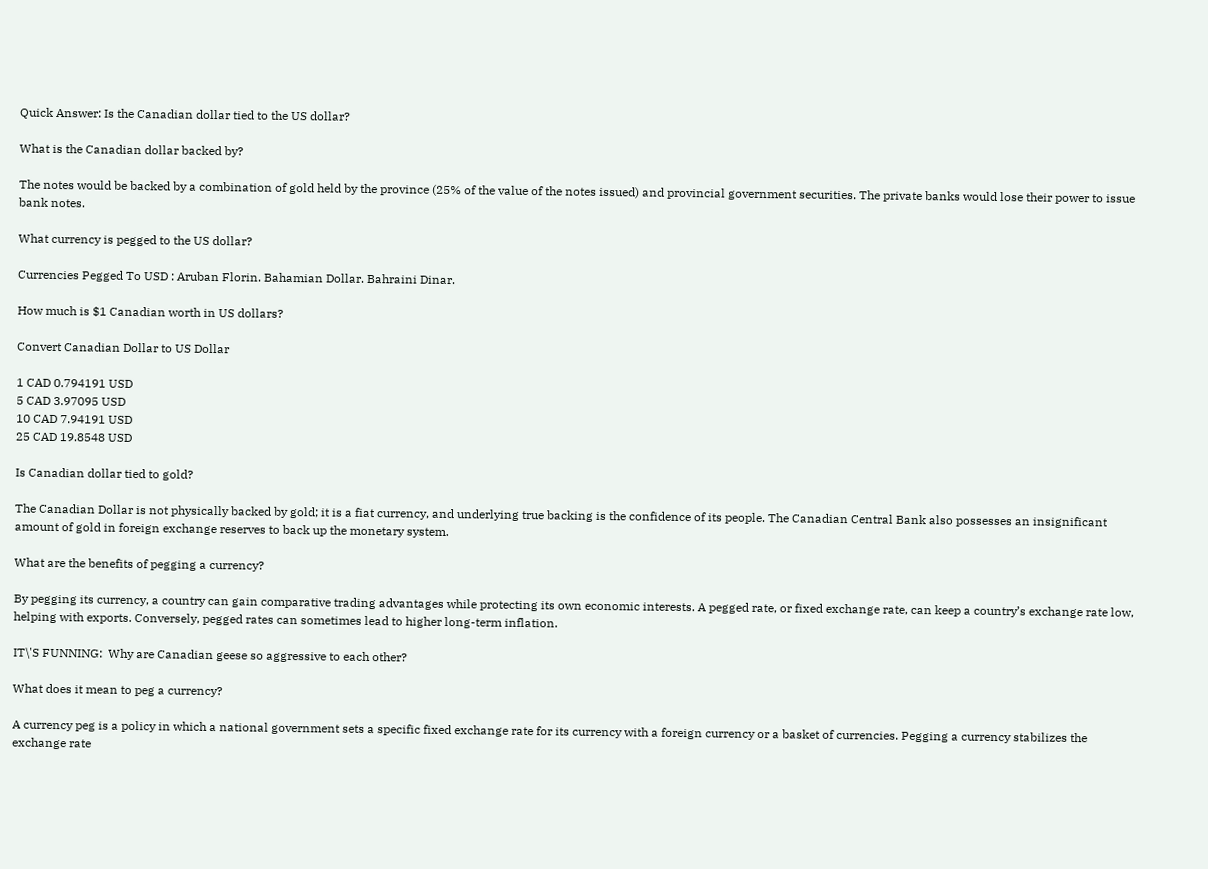Quick Answer: Is the Canadian dollar tied to the US dollar?

What is the Canadian dollar backed by?

The notes would be backed by a combination of gold held by the province (25% of the value of the notes issued) and provincial government securities. The private banks would lose their power to issue bank notes.

What currency is pegged to the US dollar?

Currencies Pegged To USD : Aruban Florin. Bahamian Dollar. Bahraini Dinar.

How much is $1 Canadian worth in US dollars?

Convert Canadian Dollar to US Dollar

1 CAD 0.794191 USD
5 CAD 3.97095 USD
10 CAD 7.94191 USD
25 CAD 19.8548 USD

Is Canadian dollar tied to gold?

The Canadian Dollar is not physically backed by gold; it is a fiat currency, and underlying true backing is the confidence of its people. The Canadian Central Bank also possesses an insignificant amount of gold in foreign exchange reserves to back up the monetary system.

What are the benefits of pegging a currency?

By pegging its currency, a country can gain comparative trading advantages while protecting its own economic interests. A pegged rate, or fixed exchange rate, can keep a country’s exchange rate low, helping with exports. Conversely, pegged rates can sometimes lead to higher long-term inflation.

IT\'S FUNNING:  Why are Canadian geese so aggressive to each other?

What does it mean to peg a currency?

A currency peg is a policy in which a national government sets a specific fixed exchange rate for its currency with a foreign currency or a basket of currencies. Pegging a currency stabilizes the exchange rate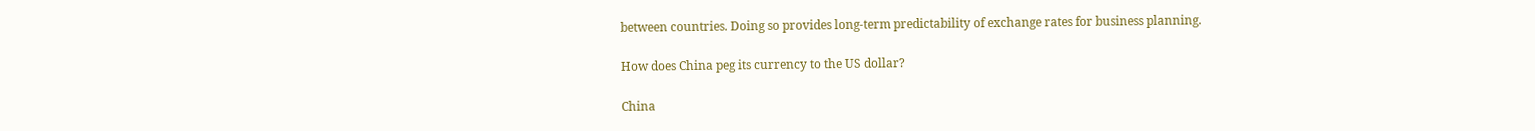between countries. Doing so provides long-term predictability of exchange rates for business planning.

How does China peg its currency to the US dollar?

China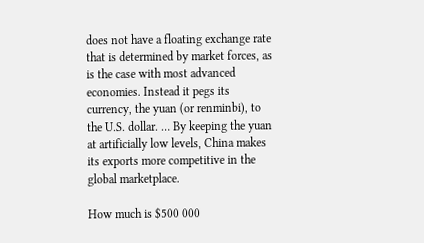does not have a floating exchange rate that is determined by market forces, as is the case with most advanced economies. Instead it pegs its currency, the yuan (or renminbi), to the U.S. dollar. … By keeping the yuan at artificially low levels, China makes its exports more competitive in the global marketplace.

How much is $500 000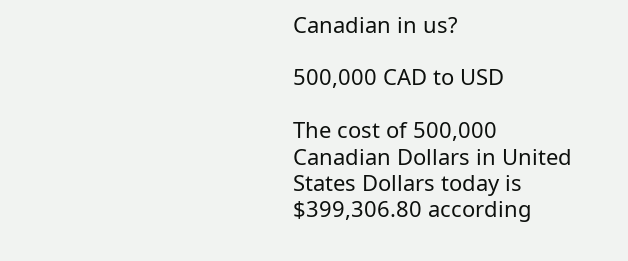Canadian in us?

500,000 CAD to USD

The cost of 500,000 Canadian Dollars in United States Dollars today is $399,306.80 according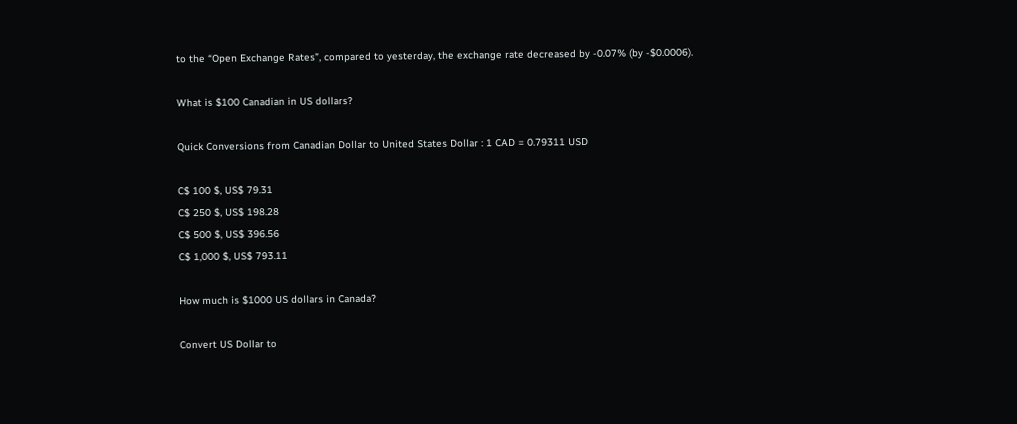to the “Open Exchange Rates”, compared to yesterday, the exchange rate decreased by -0.07% (by -$0.0006).

What is $100 Canadian in US dollars?

Quick Conversions from Canadian Dollar to United States Dollar : 1 CAD = 0.79311 USD

C$ 100 $, US$ 79.31
C$ 250 $, US$ 198.28
C$ 500 $, US$ 396.56
C$ 1,000 $, US$ 793.11

How much is $1000 US dollars in Canada?

Convert US Dollar to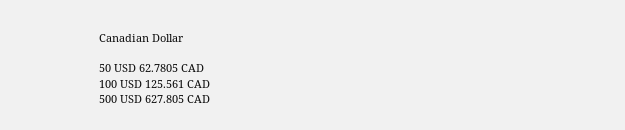Canadian Dollar

50 USD 62.7805 CAD
100 USD 125.561 CAD
500 USD 627.805 CAD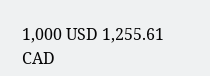1,000 USD 1,255.61 CAD